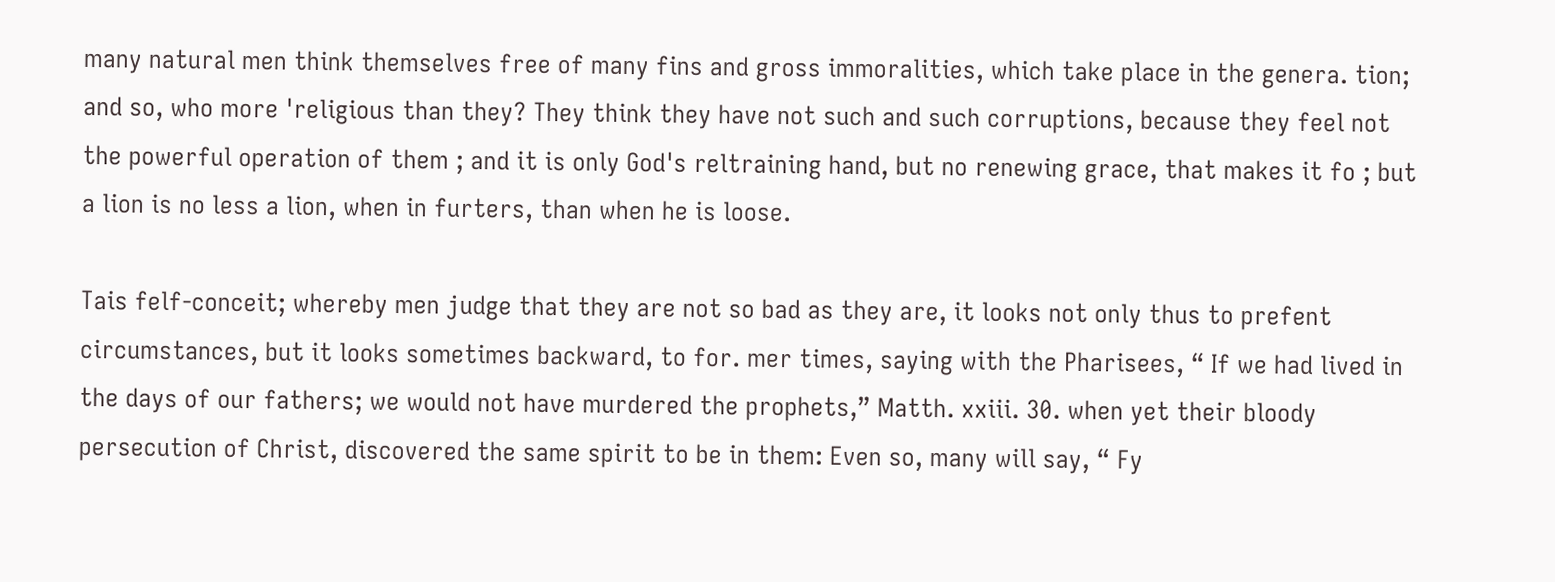many natural men think themselves free of many fins and gross immoralities, which take place in the genera. tion; and so, who more 'religious than they? They think they have not such and such corruptions, because they feel not the powerful operation of them ; and it is only God's reltraining hand, but no renewing grace, that makes it fo ; but a lion is no less a lion, when in furters, than when he is loose.

Tais felf-conceit; whereby men judge that they are not so bad as they are, it looks not only thus to prefent circumstances, but it looks sometimes backward, to for. mer times, saying with the Pharisees, “ If we had lived in the days of our fathers; we would not have murdered the prophets,” Matth. xxiii. 30. when yet their bloody persecution of Christ, discovered the same spirit to be in them: Even so, many will say, “ Fy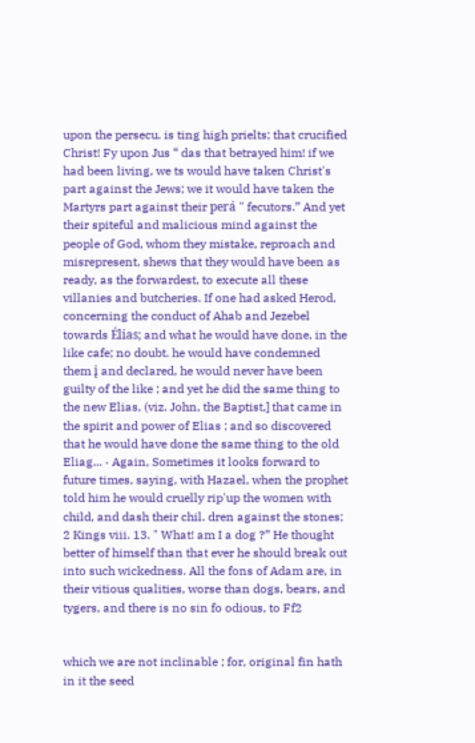upon the persecu. is ting high prielts; that crucified Christ! Fy upon Jus “ das that betrayed him! if we had been living, we ts would have taken Christ's part against the Jews; we it would have taken the Martyrs part against their perá " fecutors.” And yet their spiteful and malicious mind against the people of God, whom they mistake, reproach and misrepresent, shews that they would have been as ready, as the forwardest, to execute all these villanies and butcheries. If one had asked Herod, concerning the conduct of Ahab and Jezebel towards Élias; and what he would have done, in the like cafe; no doubt. he would have condemned them į and declared, he would never have been guilty of the like ; and yet he did the same thing to the new Elias, (viz. John, the Baptist,] that came in the spirit and power of Elias ; and so discovered that he would have done the same thing to the old Eliag... · Again, Sometimes it looks forward to future times, saying, with Hazael, when the prophet told him he would cruelly rip'up the women with child, and dash their chil. dren against the stones; 2 Kings viii. 13. " What! am I a dog ?” He thought better of himself than that ever he should break out into such wickedness. All the fons of Adam are, in their vitious qualities, worse than dogs, bears, and tygers, and there is no sin fo odious, to Ff2


which we are not inclinable ; for, original fin hath in it the seed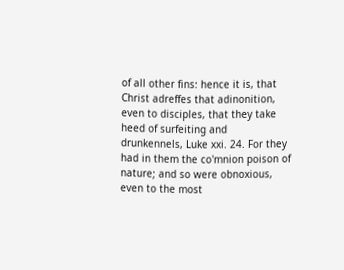of all other fins: hence it is, that Christ adreffes that adinonition, even to disciples, that they take heed of surfeiting and drunkennels, Luke xxi. 24. For they had in them the co'mnion poison of nature; and so were obnoxious, even to the most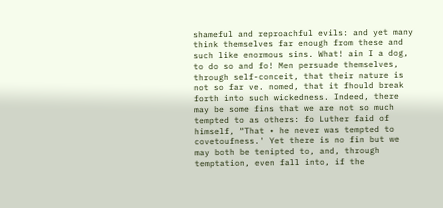shameful and reproachful evils: and yet many think themselves far enough from these and such like enormous sins. What! ain I a dog, to do so and fo! Men persuade themselves, through self-conceit, that their nature is not so far ve. nomed, that it fhould break forth into such wickedness. Indeed, there may be some fins that we are not so much tempted to as others: fo Luther faid of himself, “That • he never was tempted to covetoufness.' Yet there is no fin but we may both be tenipted to, and, through temptation, even fall into, if the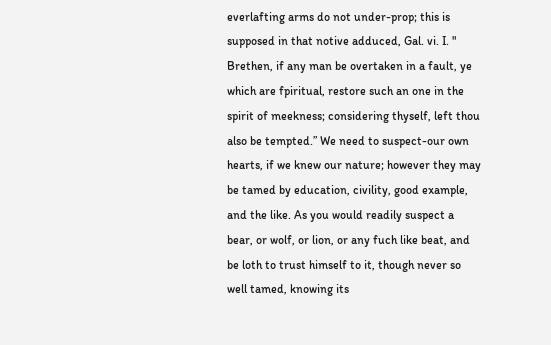everlafting arms do not under-prop; this is supposed in that notive adduced, Gal. vi. I. " Brethen, if any man be overtaken in a fault, ye which are fpiritual, restore such an one in the spirit of meekness; considering thyself, left thou also be tempted.” We need to suspect-our own hearts, if we knew our nature; however they may be tamed by education, civility, good example, and the like. As you would readily suspect a bear, or wolf, or lion, or any fuch like beat, and be loth to trust himself to it, though never so well tamed, knowing its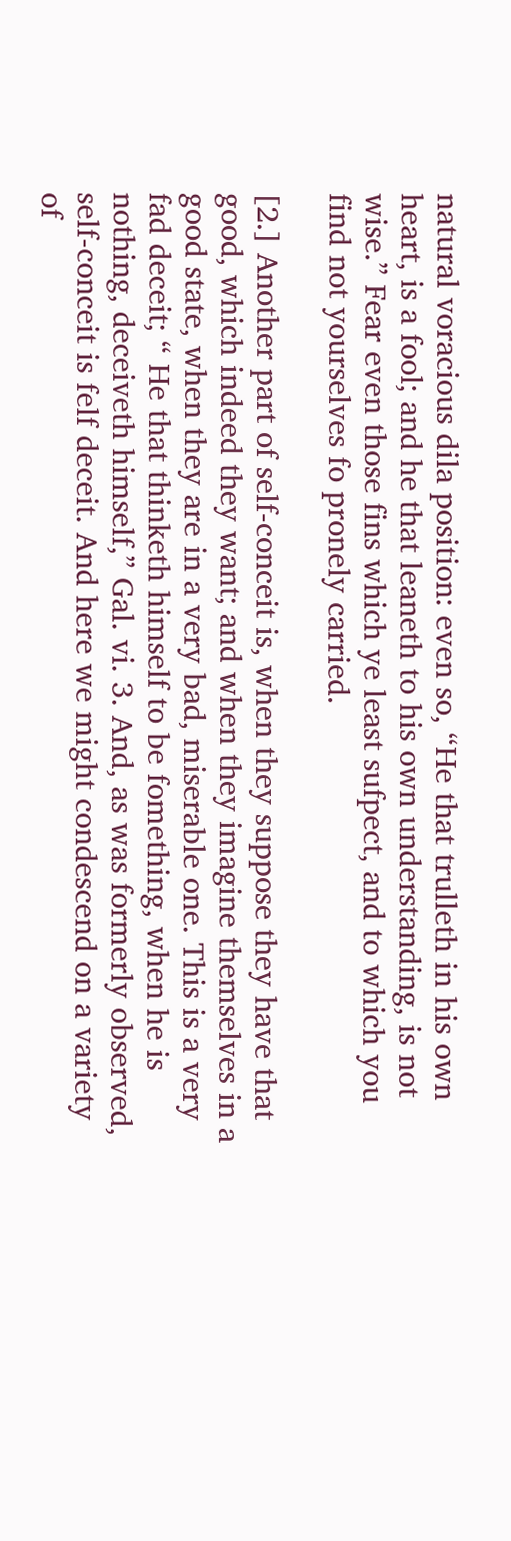natural voracious dila position: even so, “He that trulleth in his own heart, is a fool; and he that leaneth to his own understanding, is not wise.” Fear even those fins which ye least sufpect, and to which you find not yourselves fo pronely carried.

[2.] Another part of self-conceit is, when they suppose they have that good, which indeed they want; and when they imagine themselves in a good state, when they are in a very bad, miserable one. This is a very fad deceit; “ He that thinketh himself to be fomething, when he is nothing, deceiveth himself,” Gal. vi. 3. And, as was formerly observed, self-conceit is felf deceit. And here we might condescend on a variety of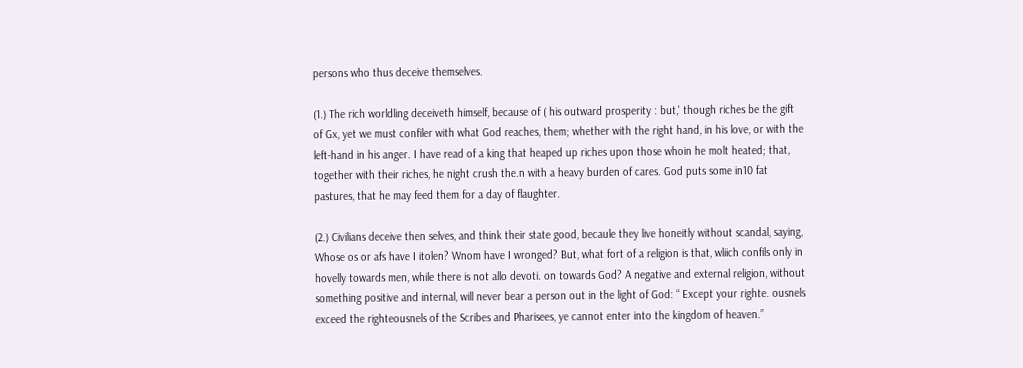persons who thus deceive themselves.

(1.) The rich worldling deceiveth himself, because of ( his outward prosperity : but,' though riches be the gift of Gx, yet we must confiler with what God reaches, them; whether with the right hand, in his love, or with the left-hand in his anger. I have read of a king that heaped up riches upon those whoin he molt heated; that, together with their riches, he night crush the.n with a heavy burden of cares. God puts some in10 fat pastures, that he may feed them for a day of flaughter.

(2.) Civilians deceive then selves, and think their state good, becaule they live honeitly without scandal, saying, Whose os or afs have I itolen? Wnom have I wronged? But, what fort of a religion is that, wliich confils only in hovelly towards men, while there is not allo devoti. on towards God? A negative and external religion, without something positive and internal, will never bear a person out in the light of God: “ Except your righte. ousnels exceed the righteousnels of the Scribes and Pharisees, ye cannot enter into the kingdom of heaven.”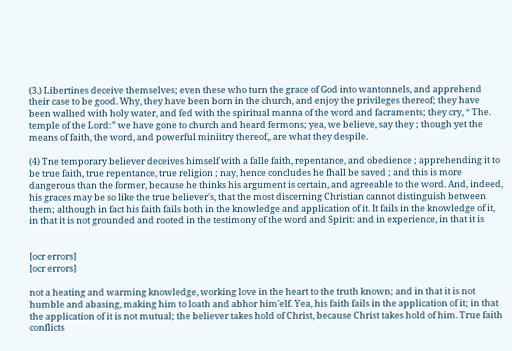(3.) Libertines deceive themselves; even these who turn the grace of God into wantonnels, and apprehend their case to be good. Why, they have been born in the church, and enjoy the privileges thereof; they have been wallıed with holy water, and fed with the spiritual manna of the word and facraments; they cry, “ The. temple of the Lord:” we have gone to church and heard fermons; yea, we believe, say they ; though yet the means of faith, the word, and powerful miniitry thereof,, are what they despile.

(4) Tne temporary believer deceives himself with a falle faith, repentance, and obedience ; apprehending it to be true faith, true repentance, true religion ; nay, hence concludes he fhall be saved ; and this is more dangerous than the former, because he thinks his argument is certain, and agreeable to the word. And, indeed, his graces may be so like the true believer's, that the most discerning Christian cannot distinguish between them; although in fact his faith fails both in the knowledge and application of it. It fails in the knowledge of it, in that it is not grounded and rooted in the testimony of the word and Spirit: and in experience, in that it is


[ocr errors]
[ocr errors]

not a heating and warming knowledge, working love in the heart to the truth known; and in that it is not humble and abasing, making him to loath and abhor him'elf. Yea, his faith fails in the application of it; in that the application of it is not mutual; the believer takes hold of Christ, because Christ takes hold of him. True faith conflicts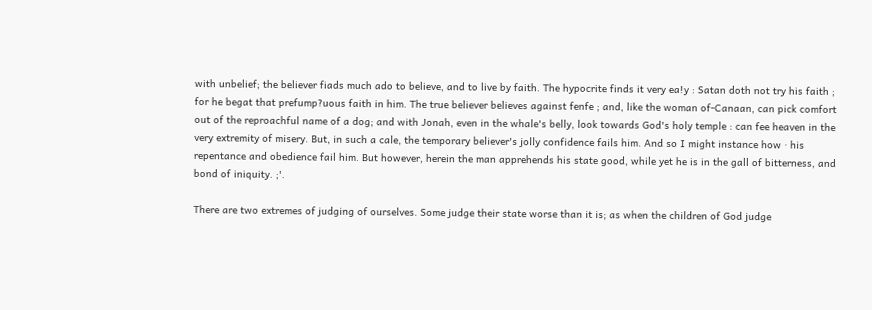with unbelief; the believer fiads much ado to believe, and to live by faith. The hypocrite finds it very ea!y : Satan doth not try his faith ; for he begat that prefump?uous faith in him. The true believer believes against fenfe ; and, like the woman of-Canaan, can pick comfort out of the reproachful name of a dog; and with Jonah, even in the whale's belly, look towards God's holy temple : can fee heaven in the very extremity of misery. But, in such a cale, the temporary believer's jolly confidence fails him. And so I might instance how · his repentance and obedience fail him. But however, herein the man apprehends his state good, while yet he is in the gall of bitterness, and bond of iniquity. ;'.

There are two extremes of judging of ourselves. Some judge their state worse than it is; as when the children of God judge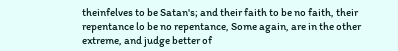theinfelves to be Satan's; and their faith to be no faith, their repentance lo be no repentance, Some again, are in the other extreme, and judge better of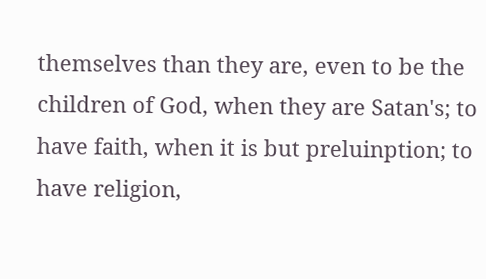themselves than they are, even to be the children of God, when they are Satan's; to have faith, when it is but preluinption; to have religion,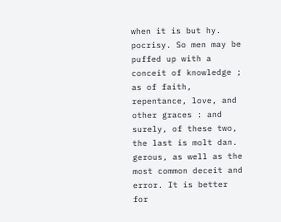when it is but hy. pocrisy. So men may be puffed up with a conceit of knowledge ; as of faith, repentance, love, and other graces : and surely, of these two, the last is molt dan. gerous, as well as the most common deceit and error. It is better for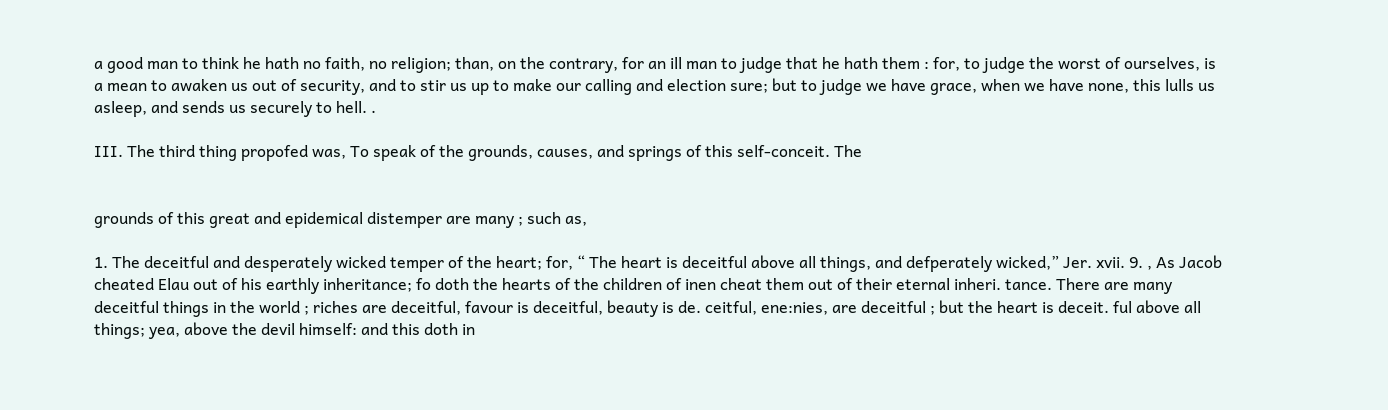a good man to think he hath no faith, no religion; than, on the contrary, for an ill man to judge that he hath them : for, to judge the worst of ourselves, is a mean to awaken us out of security, and to stir us up to make our calling and election sure; but to judge we have grace, when we have none, this lulls us asleep, and sends us securely to hell. .

III. The third thing propofed was, To speak of the grounds, causes, and springs of this self-conceit. The


grounds of this great and epidemical distemper are many ; such as,

1. The deceitful and desperately wicked temper of the heart; for, “ The heart is deceitful above all things, and defperately wicked,” Jer. xvii. 9. , As Jacob cheated Elau out of his earthly inheritance; fo doth the hearts of the children of inen cheat them out of their eternal inheri. tance. There are many deceitful things in the world ; riches are deceitful, favour is deceitful, beauty is de. ceitful, ene:nies, are deceitful ; but the heart is deceit. ful above all things; yea, above the devil himself: and this doth in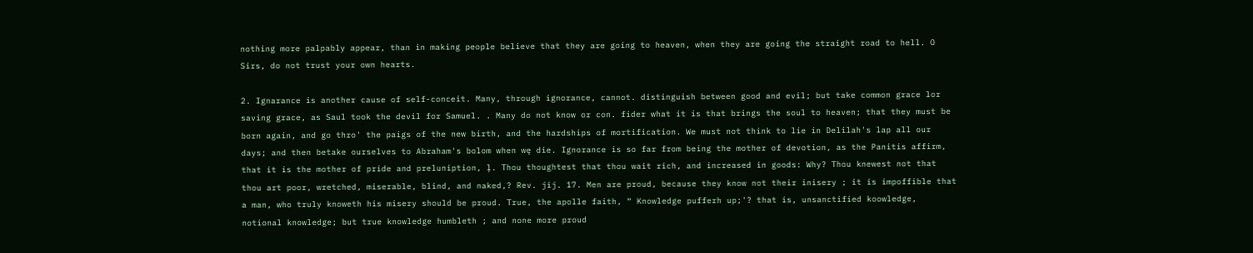nothing more palpably appear, than in making people believe that they are going to heaven, when they are going the straight road to hell. O Sirs, do not trust your own hearts.

2. Ignarance is another cause of self-conceit. Many, through ignorance, cannot. distinguish between good and evil; but take common grace lor saving grace, as Saul took the devil for Samuel. . Many do not know or con. fider what it is that brings the soul to heaven; that they must be born again, and go thro' the paigs of the new birth, and the hardships of mortification. We must not think to lie in Delilah's lap all our days; and then betake ourselves to Abraham's bolom when wę die. Ignorance is so far from being the mother of devotion, as the Panitis affirm, that it is the mother of pride and preluniption, ļ. Thou thoughtest that thou wait rich, and increased in goods: Why? Thou knewest not that thou art poor, wretched, miserable, blind, and naked,? Rev. jij. 17. Men are proud, because they know not their inisery ; it is impoffible that a man, who truly knoweth his misery should be proud. True, the apolle faith, “ Knowledge pufferh up;'? that is, unsanctified koowledge, notional knowledge; but true knowledge humbleth ; and none more proud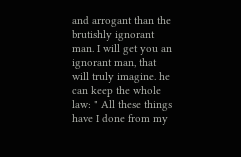and arrogant than the brutishly ignorant man. I will get you an ignorant man, that will truly imagine. he can keep the whole law: " All these things have I done from my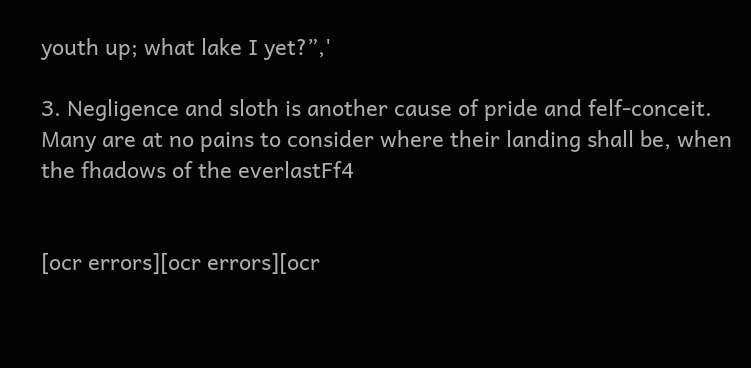youth up; what lake I yet?”,'

3. Negligence and sloth is another cause of pride and felf-conceit. Many are at no pains to consider where their landing shall be, when the fhadows of the everlastFf4


[ocr errors][ocr errors][ocr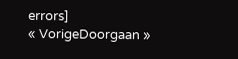errors]
« VorigeDoorgaan »